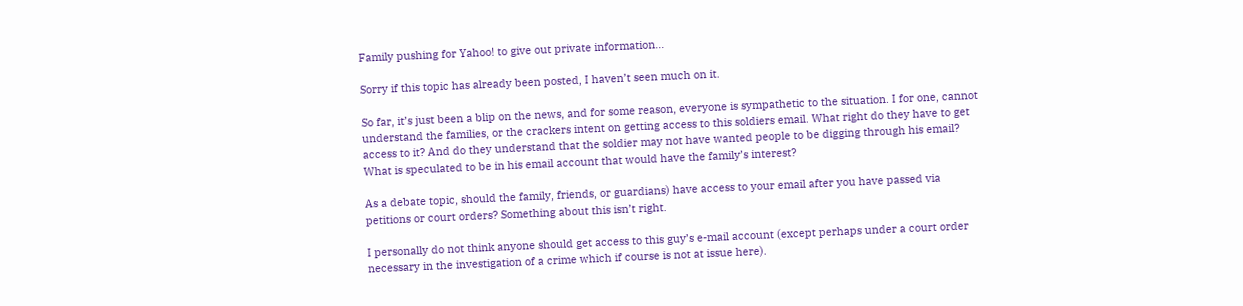Family pushing for Yahoo! to give out private information...

Sorry if this topic has already been posted, I haven’t seen much on it.

So far, it’s just been a blip on the news, and for some reason, everyone is sympathetic to the situation. I for one, cannot understand the families, or the crackers intent on getting access to this soldiers email. What right do they have to get access to it? And do they understand that the soldier may not have wanted people to be digging through his email? What is speculated to be in his email account that would have the family’s interest?

As a debate topic, should the family, friends, or guardians) have access to your email after you have passed via petitions or court orders? Something about this isn’t right.

I personally do not think anyone should get access to this guy’s e-mail account (except perhaps under a court order necessary in the investigation of a crime which if course is not at issue here).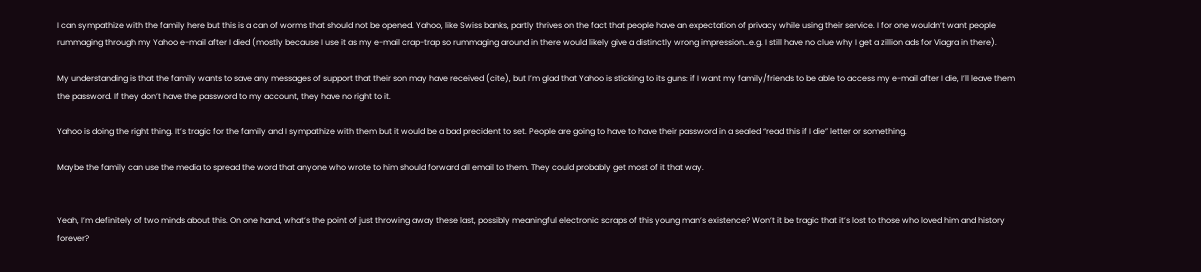I can sympathize with the family here but this is a can of worms that should not be opened. Yahoo, like Swiss banks, partly thrives on the fact that people have an expectation of privacy while using their service. I for one wouldn’t want people rummaging through my Yahoo e-mail after I died (mostly because I use it as my e-mail crap-trap so rummaging around in there would likely give a distinctly wrong impression…e.g. I still have no clue why I get a zillion ads for Viagra in there).

My understanding is that the family wants to save any messages of support that their son may have received (cite), but I’m glad that Yahoo is sticking to its guns: if I want my family/friends to be able to access my e-mail after I die, I’ll leave them the password. If they don’t have the password to my account, they have no right to it.

Yahoo is doing the right thing. It’s tragic for the family and I sympathize with them but it would be a bad precident to set. People are going to have to have their password in a sealed “read this if I die” letter or something.

Maybe the family can use the media to spread the word that anyone who wrote to him should forward all email to them. They could probably get most of it that way.


Yeah, I’m definitely of two minds about this. On one hand, what’s the point of just throwing away these last, possibly meaningful electronic scraps of this young man’s existence? Won’t it be tragic that it’s lost to those who loved him and history forever?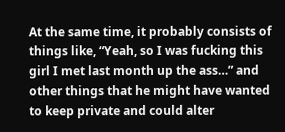At the same time, it probably consists of things like, “Yeah, so I was fucking this girl I met last month up the ass…” and other things that he might have wanted to keep private and could alter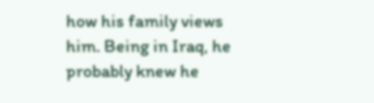how his family views him. Being in Iraq, he probably knew he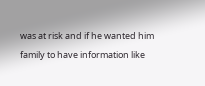was at risk and if he wanted him family to have information like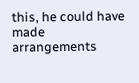this, he could have made arrangements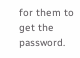for them to get the password.